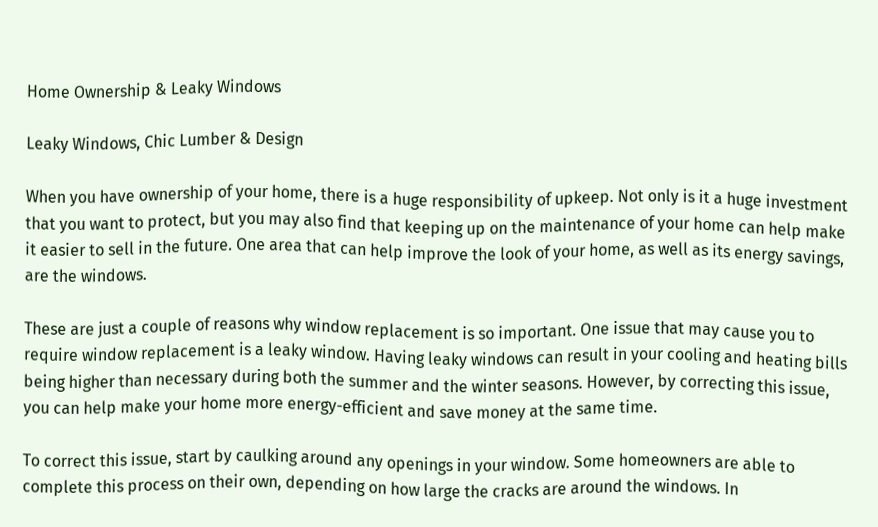Home Ownership & Leaky Windows

Leaky Windows, Chic Lumber & Design

When you have ownership of your home, there is a huge responsibility of upkeep. Not only is it a huge investment that you want to protect, but you may also find that keeping up on the maintenance of your home can help make it easier to sell in the future. One area that can help improve the look of your home, as well as its energy savings, are the windows.

These are just a couple of reasons why window replacement is so important. One issue that may cause you to require window replacement is a leaky window. Having leaky windows can result in your cooling and heating bills being higher than necessary during both the summer and the winter seasons. However, by correcting this issue, you can help make your home more energy-efficient and save money at the same time.

To correct this issue, start by caulking around any openings in your window. Some homeowners are able to complete this process on their own, depending on how large the cracks are around the windows. In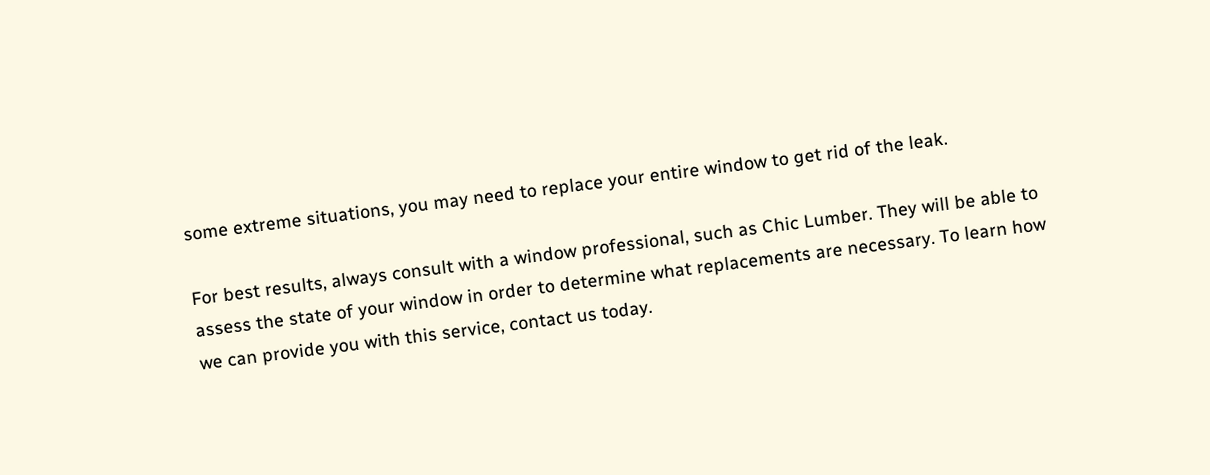some extreme situations, you may need to replace your entire window to get rid of the leak.

For best results, always consult with a window professional, such as Chic Lumber. They will be able to assess the state of your window in order to determine what replacements are necessary. To learn how we can provide you with this service, contact us today.